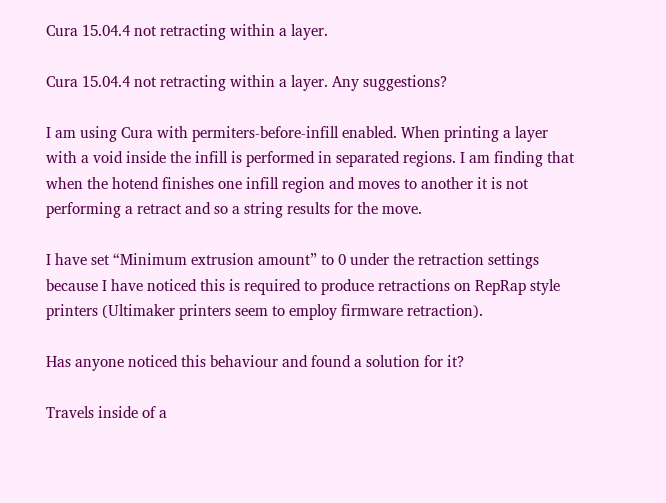Cura 15.04.4 not retracting within a layer.

Cura 15.04.4 not retracting within a layer. Any suggestions?

I am using Cura with permiters-before-infill enabled. When printing a layer with a void inside the infill is performed in separated regions. I am finding that when the hotend finishes one infill region and moves to another it is not performing a retract and so a string results for the move.

I have set “Minimum extrusion amount” to 0 under the retraction settings because I have noticed this is required to produce retractions on RepRap style printers (Ultimaker printers seem to employ firmware retraction).

Has anyone noticed this behaviour and found a solution for it?

Travels inside of a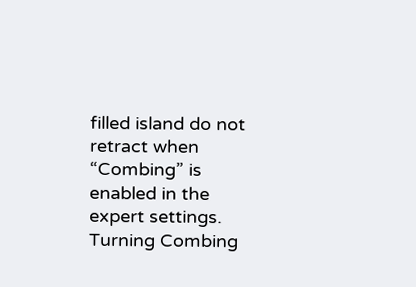filled island do not retract when “Combing” is enabled in the expert settings. Turning Combing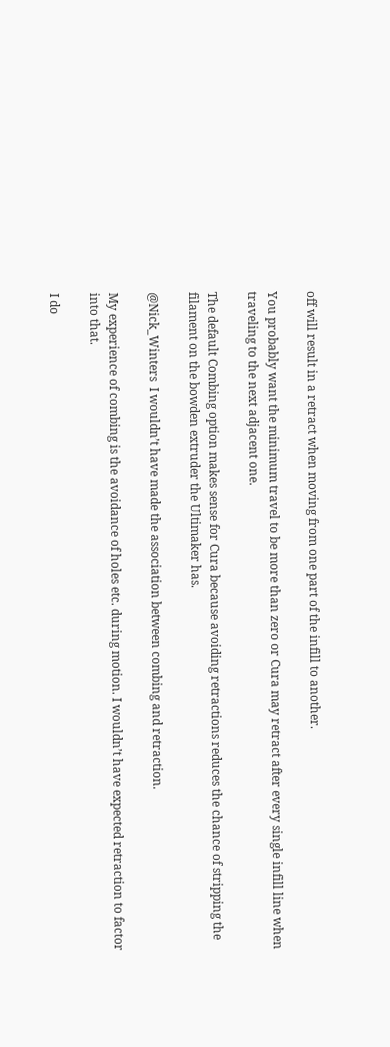off will result in a retract when moving from one part of the infill to another.

You probably want the minimum travel to be more than zero or Cura may retract after every single infill line when traveling to the next adjacent one.

The default Combing option makes sense for Cura because avoiding retractions reduces the chance of stripping the filament on the bowden extruder the Ultimaker has.

@Nick_Winters  I wouldn’t have made the association between combing and retraction.

My experience of combing is the avoidance of holes etc. during motion. I wouldn’t have expected retraction to factor into that.

I do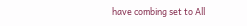have combing set to All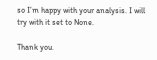so I’m happy with your analysis. I will try with it set to None.

Thank you.